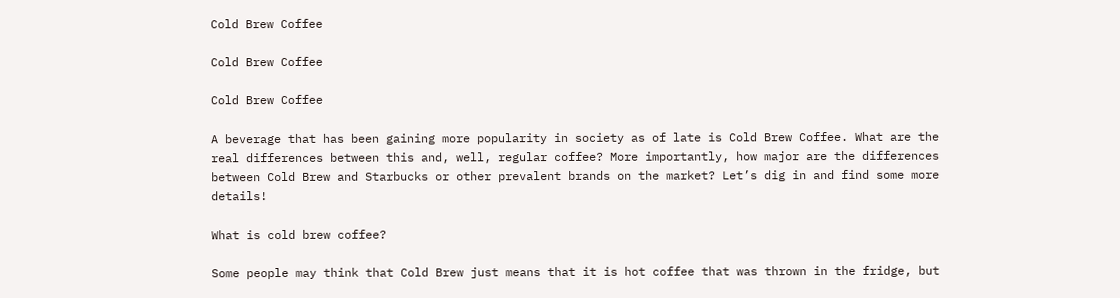Cold Brew Coffee

Cold Brew Coffee

Cold Brew Coffee

A beverage that has been gaining more popularity in society as of late is Cold Brew Coffee. What are the real differences between this and, well, regular coffee? More importantly, how major are the differences between Cold Brew and Starbucks or other prevalent brands on the market? Let’s dig in and find some more details!

What is cold brew coffee?

Some people may think that Cold Brew just means that it is hot coffee that was thrown in the fridge, but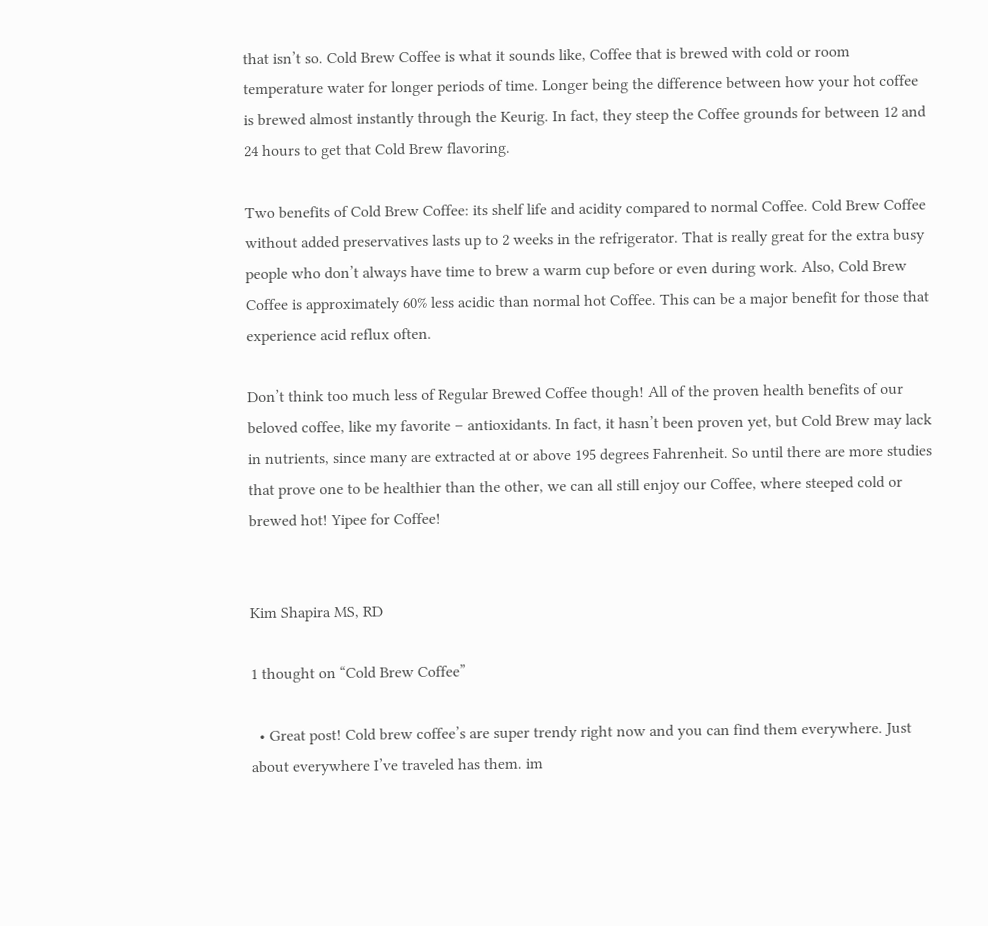that isn’t so. Cold Brew Coffee is what it sounds like, Coffee that is brewed with cold or room temperature water for longer periods of time. Longer being the difference between how your hot coffee is brewed almost instantly through the Keurig. In fact, they steep the Coffee grounds for between 12 and 24 hours to get that Cold Brew flavoring.

Two benefits of Cold Brew Coffee: its shelf life and acidity compared to normal Coffee. Cold Brew Coffee without added preservatives lasts up to 2 weeks in the refrigerator. That is really great for the extra busy people who don’t always have time to brew a warm cup before or even during work. Also, Cold Brew Coffee is approximately 60% less acidic than normal hot Coffee. This can be a major benefit for those that experience acid reflux often.

Don’t think too much less of Regular Brewed Coffee though! All of the proven health benefits of our beloved coffee, like my favorite – antioxidants. In fact, it hasn’t been proven yet, but Cold Brew may lack in nutrients, since many are extracted at or above 195 degrees Fahrenheit. So until there are more studies that prove one to be healthier than the other, we can all still enjoy our Coffee, where steeped cold or brewed hot! Yipee for Coffee!


Kim Shapira MS, RD

1 thought on “Cold Brew Coffee”

  • Great post! Cold brew coffee’s are super trendy right now and you can find them everywhere. Just about everywhere I’ve traveled has them. im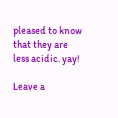pleased to know that they are less acidic. yay!

Leave a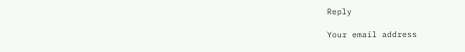Reply

Your email address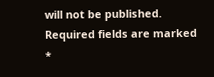will not be published. Required fields are marked *